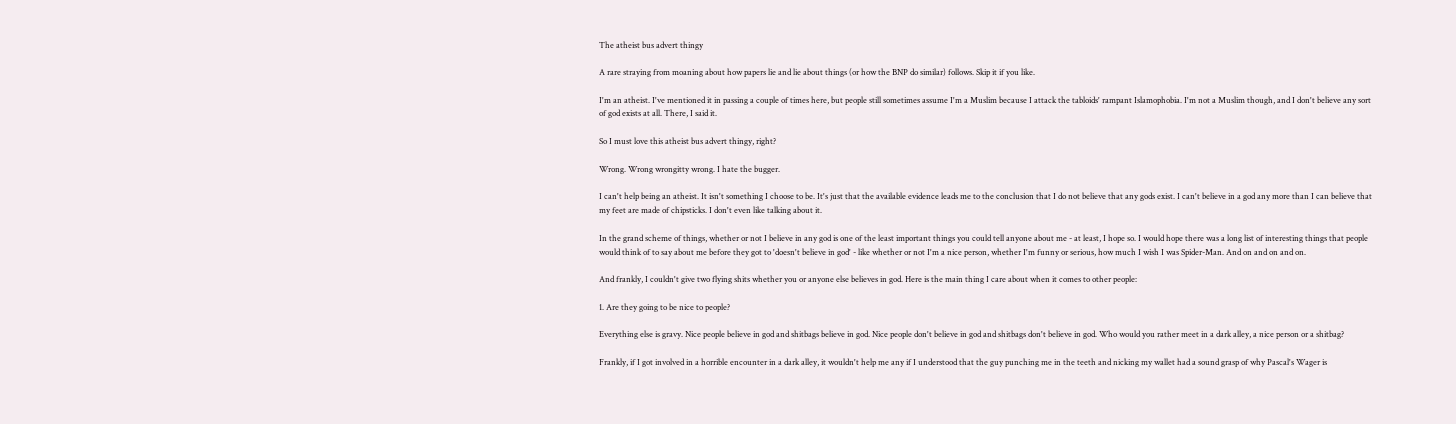The atheist bus advert thingy

A rare straying from moaning about how papers lie and lie about things (or how the BNP do similar) follows. Skip it if you like.

I'm an atheist. I've mentioned it in passing a couple of times here, but people still sometimes assume I'm a Muslim because I attack the tabloids' rampant Islamophobia. I'm not a Muslim though, and I don't believe any sort of god exists at all. There, I said it.

So I must love this atheist bus advert thingy, right?

Wrong. Wrong wrongitty wrong. I hate the bugger.

I can't help being an atheist. It isn't something I choose to be. It's just that the available evidence leads me to the conclusion that I do not believe that any gods exist. I can't believe in a god any more than I can believe that my feet are made of chipsticks. I don't even like talking about it.

In the grand scheme of things, whether or not I believe in any god is one of the least important things you could tell anyone about me - at least, I hope so. I would hope there was a long list of interesting things that people would think of to say about me before they got to 'doesn't believe in god' - like whether or not I'm a nice person, whether I'm funny or serious, how much I wish I was Spider-Man. And on and on and on.

And frankly, I couldn't give two flying shits whether you or anyone else believes in god. Here is the main thing I care about when it comes to other people:

1. Are they going to be nice to people?

Everything else is gravy. Nice people believe in god and shitbags believe in god. Nice people don't believe in god and shitbags don't believe in god. Who would you rather meet in a dark alley, a nice person or a shitbag?

Frankly, if I got involved in a horrible encounter in a dark alley, it wouldn't help me any if I understood that the guy punching me in the teeth and nicking my wallet had a sound grasp of why Pascal's Wager is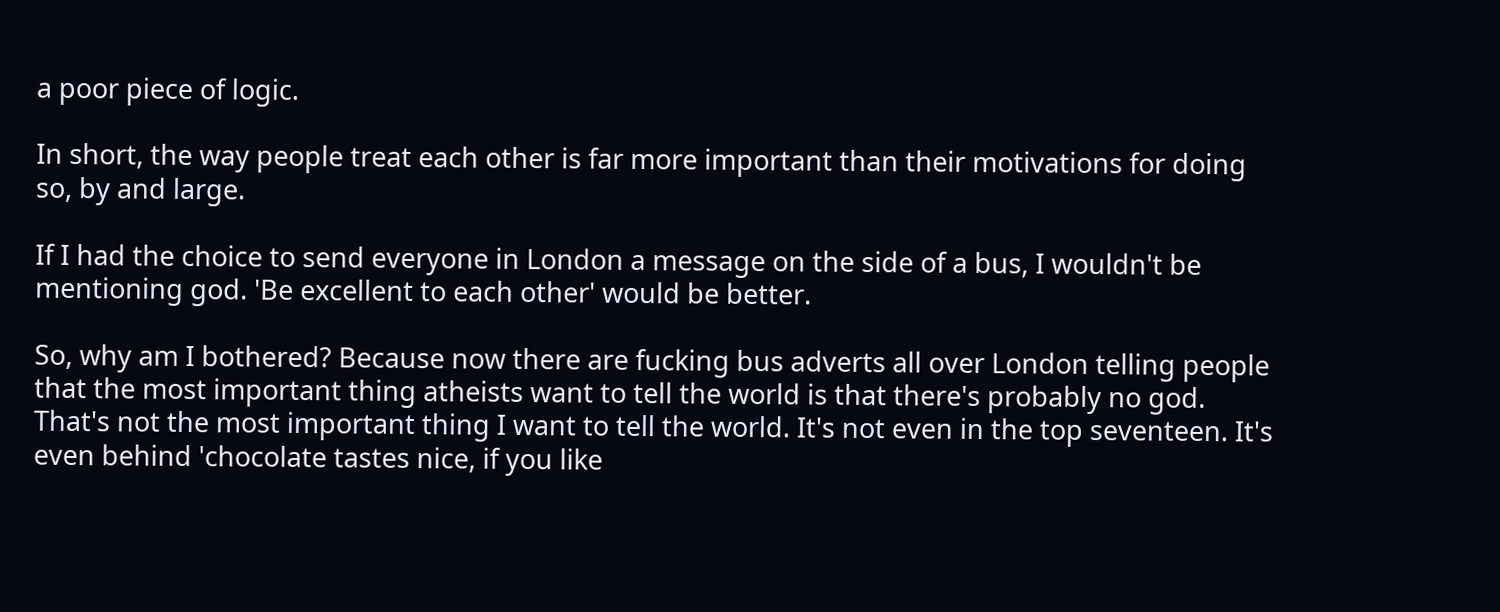a poor piece of logic.

In short, the way people treat each other is far more important than their motivations for doing so, by and large.

If I had the choice to send everyone in London a message on the side of a bus, I wouldn't be mentioning god. 'Be excellent to each other' would be better.

So, why am I bothered? Because now there are fucking bus adverts all over London telling people that the most important thing atheists want to tell the world is that there's probably no god. That's not the most important thing I want to tell the world. It's not even in the top seventeen. It's even behind 'chocolate tastes nice, if you like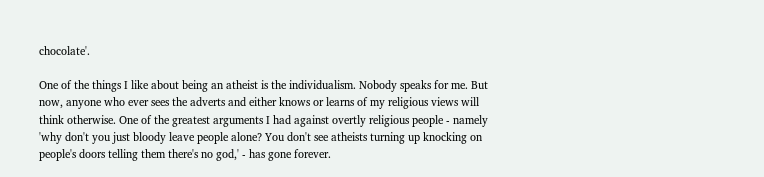chocolate'.

One of the things I like about being an atheist is the individualism. Nobody speaks for me. But now, anyone who ever sees the adverts and either knows or learns of my religious views will think otherwise. One of the greatest arguments I had against overtly religious people - namely 'why don't you just bloody leave people alone? You don't see atheists turning up knocking on people's doors telling them there's no god,' - has gone forever.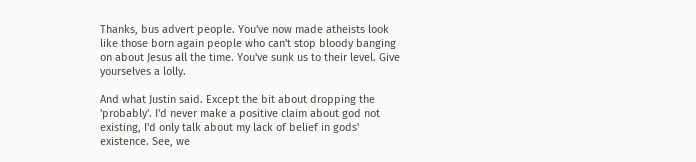Thanks, bus advert people. You've now made atheists look like those born again people who can't stop bloody banging on about Jesus all the time. You've sunk us to their level. Give yourselves a lolly.

And what Justin said. Except the bit about dropping the 'probably'. I'd never make a positive claim about god not existing, I'd only talk about my lack of belief in gods' existence. See, we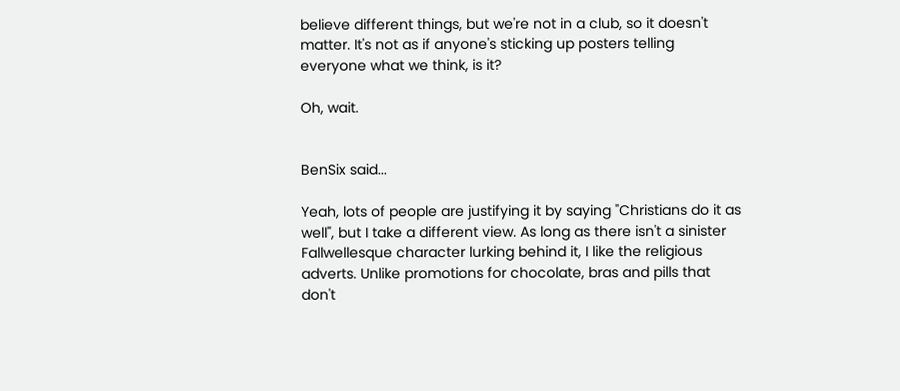believe different things, but we're not in a club, so it doesn't matter. It's not as if anyone's sticking up posters telling everyone what we think, is it?

Oh, wait.


BenSix said...

Yeah, lots of people are justifying it by saying "Christians do it as well", but I take a different view. As long as there isn't a sinister Fallwellesque character lurking behind it, I like the religious adverts. Unlike promotions for chocolate, bras and pills that don't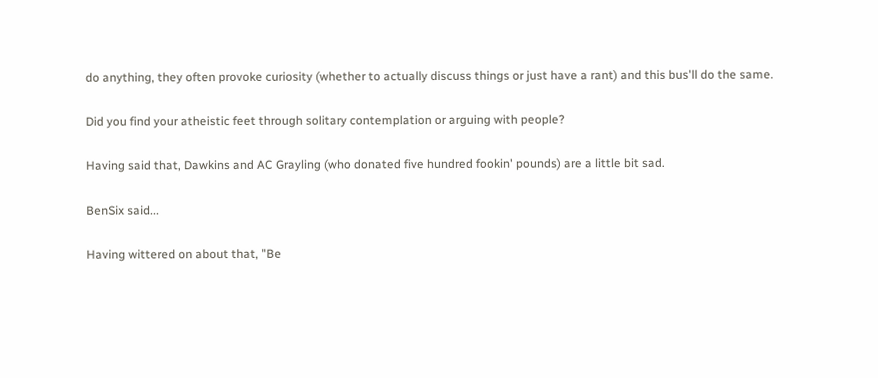do anything, they often provoke curiosity (whether to actually discuss things or just have a rant) and this bus'll do the same.

Did you find your atheistic feet through solitary contemplation or arguing with people?

Having said that, Dawkins and AC Grayling (who donated five hundred fookin' pounds) are a little bit sad.

BenSix said...

Having wittered on about that, "Be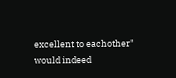excellent to eachother" would indeed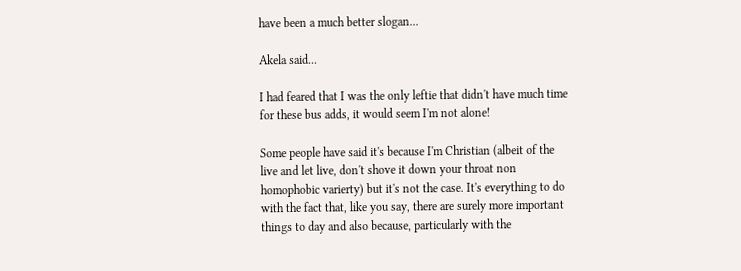have been a much better slogan...

Akela said...

I had feared that I was the only leftie that didn't have much time for these bus adds, it would seem I'm not alone!

Some people have said it's because I'm Christian (albeit of the live and let live, don't shove it down your throat non homophobic varierty) but it's not the case. It's everything to do with the fact that, like you say, there are surely more important things to day and also because, particularly with the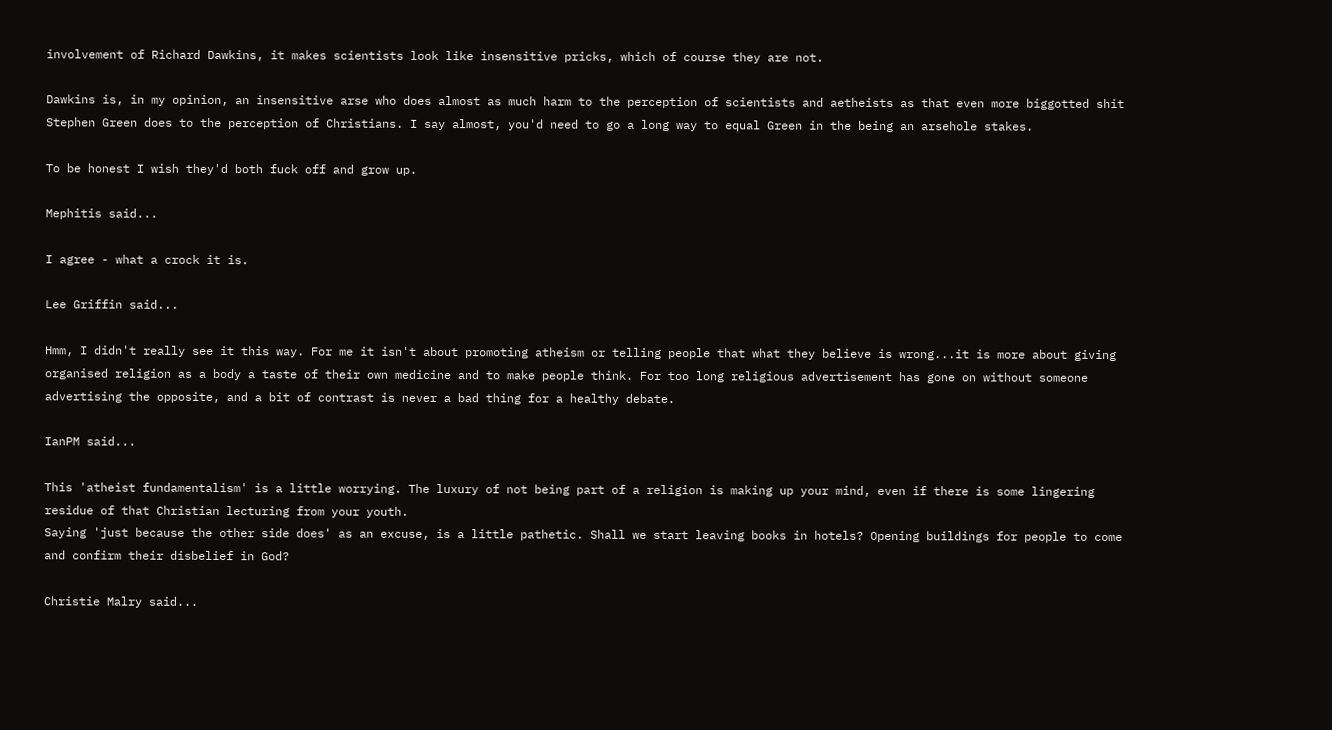involvement of Richard Dawkins, it makes scientists look like insensitive pricks, which of course they are not.

Dawkins is, in my opinion, an insensitive arse who does almost as much harm to the perception of scientists and aetheists as that even more biggotted shit Stephen Green does to the perception of Christians. I say almost, you'd need to go a long way to equal Green in the being an arsehole stakes.

To be honest I wish they'd both fuck off and grow up.

Mephitis said...

I agree - what a crock it is.

Lee Griffin said...

Hmm, I didn't really see it this way. For me it isn't about promoting atheism or telling people that what they believe is wrong...it is more about giving organised religion as a body a taste of their own medicine and to make people think. For too long religious advertisement has gone on without someone advertising the opposite, and a bit of contrast is never a bad thing for a healthy debate.

IanPM said...

This 'atheist fundamentalism' is a little worrying. The luxury of not being part of a religion is making up your mind, even if there is some lingering residue of that Christian lecturing from your youth.
Saying 'just because the other side does' as an excuse, is a little pathetic. Shall we start leaving books in hotels? Opening buildings for people to come and confirm their disbelief in God?

Christie Malry said...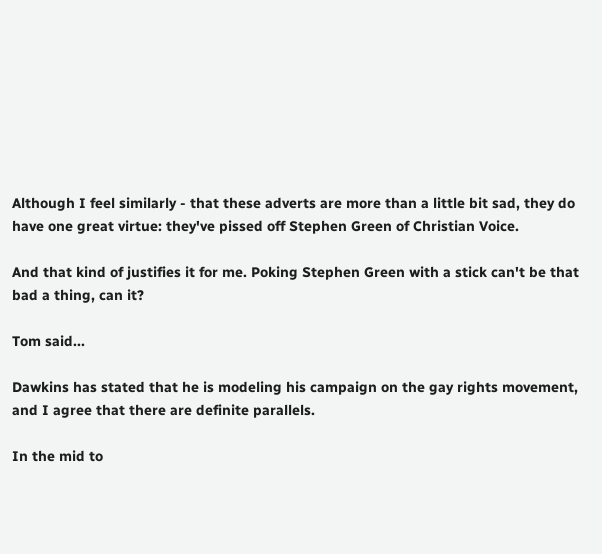Although I feel similarly - that these adverts are more than a little bit sad, they do have one great virtue: they've pissed off Stephen Green of Christian Voice.

And that kind of justifies it for me. Poking Stephen Green with a stick can't be that bad a thing, can it?

Tom said...

Dawkins has stated that he is modeling his campaign on the gay rights movement, and I agree that there are definite parallels.

In the mid to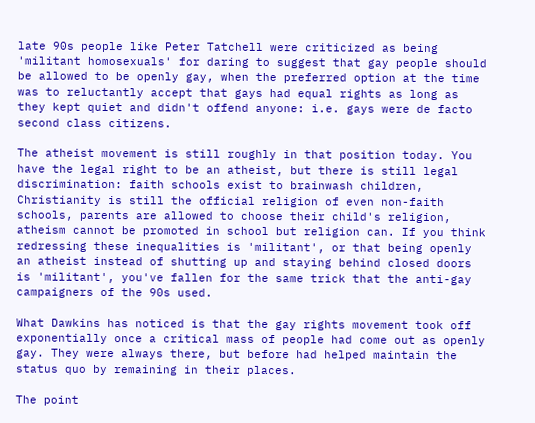late 90s people like Peter Tatchell were criticized as being 'militant homosexuals' for daring to suggest that gay people should be allowed to be openly gay, when the preferred option at the time was to reluctantly accept that gays had equal rights as long as they kept quiet and didn't offend anyone: i.e. gays were de facto second class citizens.

The atheist movement is still roughly in that position today. You have the legal right to be an atheist, but there is still legal discrimination: faith schools exist to brainwash children, Christianity is still the official religion of even non-faith schools, parents are allowed to choose their child's religion, atheism cannot be promoted in school but religion can. If you think redressing these inequalities is 'militant', or that being openly an atheist instead of shutting up and staying behind closed doors is 'militant', you've fallen for the same trick that the anti-gay campaigners of the 90s used.

What Dawkins has noticed is that the gay rights movement took off exponentially once a critical mass of people had come out as openly gay. They were always there, but before had helped maintain the status quo by remaining in their places.

The point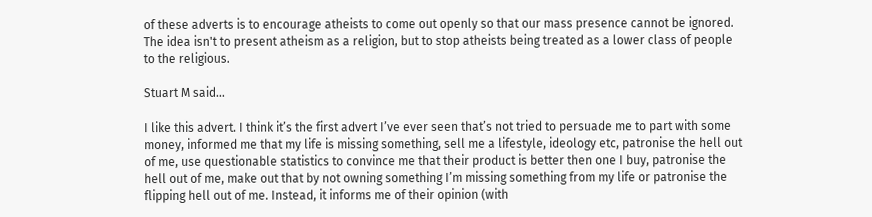of these adverts is to encourage atheists to come out openly so that our mass presence cannot be ignored. The idea isn't to present atheism as a religion, but to stop atheists being treated as a lower class of people to the religious.

Stuart M said...

I like this advert. I think it’s the first advert I’ve ever seen that’s not tried to persuade me to part with some money, informed me that my life is missing something, sell me a lifestyle, ideology etc, patronise the hell out of me, use questionable statistics to convince me that their product is better then one I buy, patronise the hell out of me, make out that by not owning something I’m missing something from my life or patronise the flipping hell out of me. Instead, it informs me of their opinion (with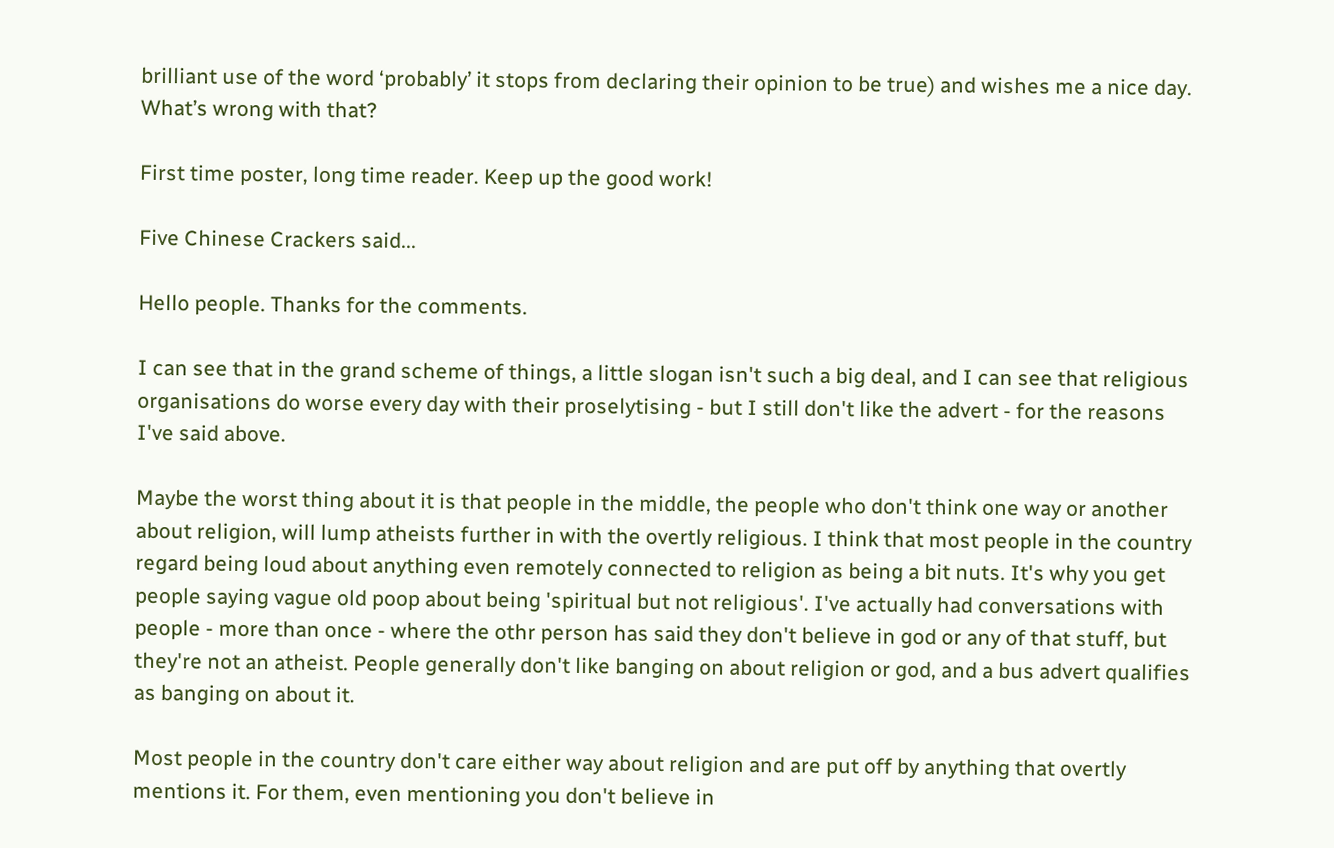brilliant use of the word ‘probably’ it stops from declaring their opinion to be true) and wishes me a nice day. What’s wrong with that?

First time poster, long time reader. Keep up the good work!

Five Chinese Crackers said...

Hello people. Thanks for the comments.

I can see that in the grand scheme of things, a little slogan isn't such a big deal, and I can see that religious organisations do worse every day with their proselytising - but I still don't like the advert - for the reasons I've said above.

Maybe the worst thing about it is that people in the middle, the people who don't think one way or another about religion, will lump atheists further in with the overtly religious. I think that most people in the country regard being loud about anything even remotely connected to religion as being a bit nuts. It's why you get people saying vague old poop about being 'spiritual but not religious'. I've actually had conversations with people - more than once - where the othr person has said they don't believe in god or any of that stuff, but they're not an atheist. People generally don't like banging on about religion or god, and a bus advert qualifies as banging on about it.

Most people in the country don't care either way about religion and are put off by anything that overtly mentions it. For them, even mentioning you don't believe in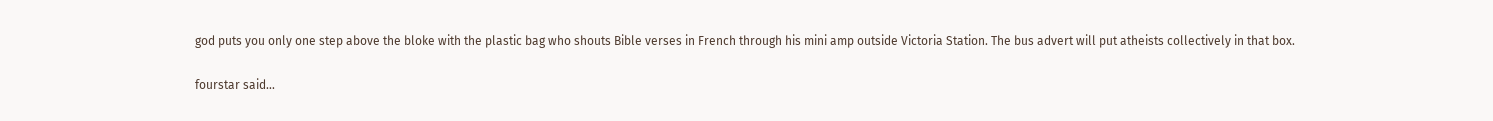god puts you only one step above the bloke with the plastic bag who shouts Bible verses in French through his mini amp outside Victoria Station. The bus advert will put atheists collectively in that box.

fourstar said...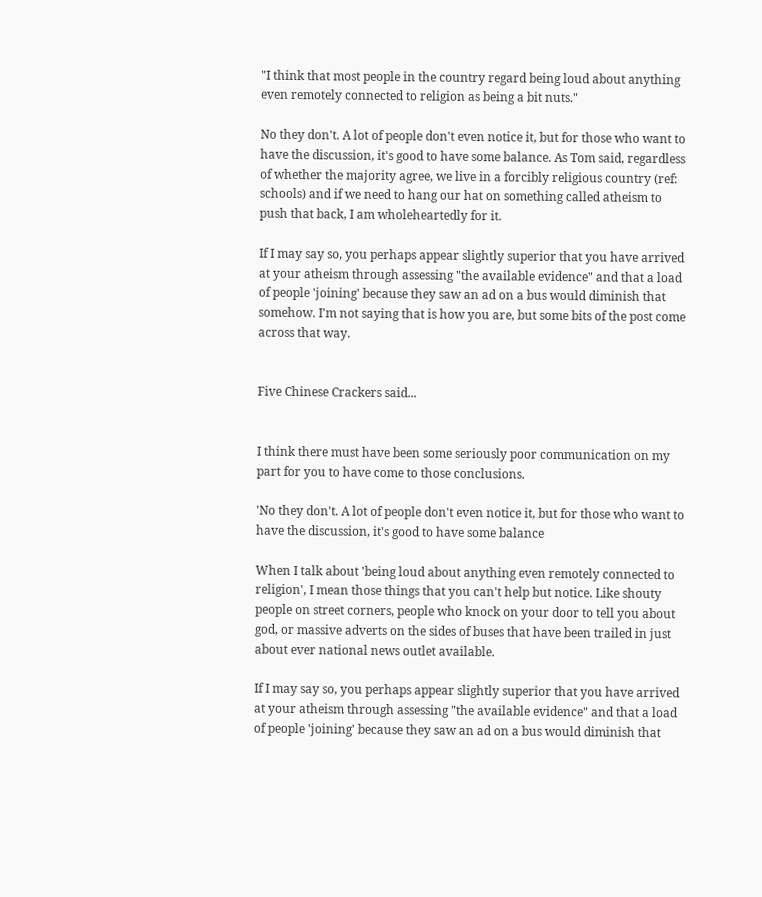"I think that most people in the country regard being loud about anything even remotely connected to religion as being a bit nuts."

No they don't. A lot of people don't even notice it, but for those who want to have the discussion, it's good to have some balance. As Tom said, regardless of whether the majority agree, we live in a forcibly religious country (ref: schools) and if we need to hang our hat on something called atheism to push that back, I am wholeheartedly for it.

If I may say so, you perhaps appear slightly superior that you have arrived at your atheism through assessing "the available evidence" and that a load of people 'joining' because they saw an ad on a bus would diminish that somehow. I'm not saying that is how you are, but some bits of the post come across that way.


Five Chinese Crackers said...


I think there must have been some seriously poor communication on my part for you to have come to those conclusions.

'No they don't. A lot of people don't even notice it, but for those who want to have the discussion, it's good to have some balance

When I talk about 'being loud about anything even remotely connected to religion', I mean those things that you can't help but notice. Like shouty people on street corners, people who knock on your door to tell you about god, or massive adverts on the sides of buses that have been trailed in just about ever national news outlet available.

If I may say so, you perhaps appear slightly superior that you have arrived at your atheism through assessing "the available evidence" and that a load of people 'joining' because they saw an ad on a bus would diminish that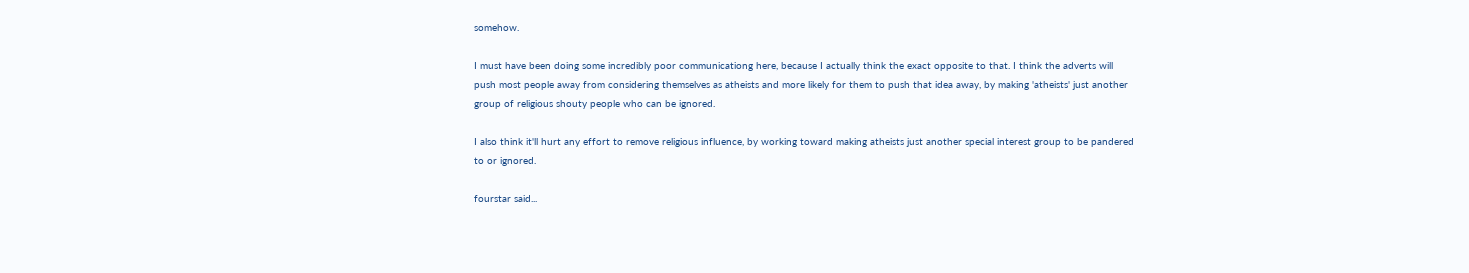somehow.

I must have been doing some incredibly poor communicationg here, because I actually think the exact opposite to that. I think the adverts will push most people away from considering themselves as atheists and more likely for them to push that idea away, by making 'atheists' just another group of religious shouty people who can be ignored.

I also think it'll hurt any effort to remove religious influence, by working toward making atheists just another special interest group to be pandered to or ignored.

fourstar said...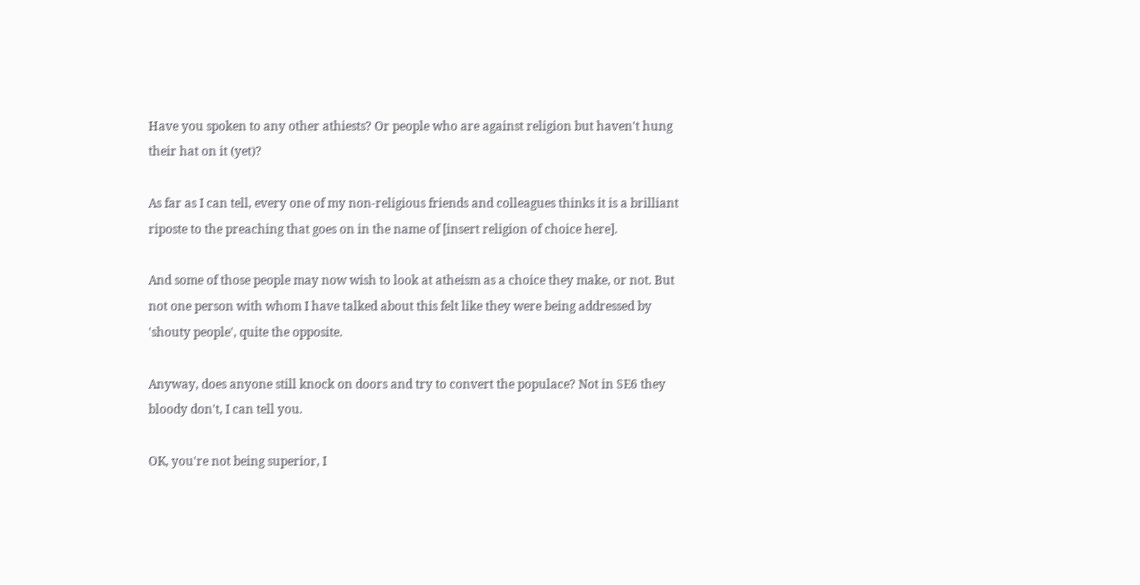Have you spoken to any other athiests? Or people who are against religion but haven't hung their hat on it (yet)?

As far as I can tell, every one of my non-religious friends and colleagues thinks it is a brilliant riposte to the preaching that goes on in the name of [insert religion of choice here].

And some of those people may now wish to look at atheism as a choice they make, or not. But not one person with whom I have talked about this felt like they were being addressed by 'shouty people', quite the opposite.

Anyway, does anyone still knock on doors and try to convert the populace? Not in SE6 they bloody don't, I can tell you.

OK, you're not being superior, I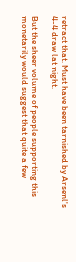retract that. Must have been tarnished by Arsenl's 4-4 draw lat night.

But the sheer volume of people supporting this monetarily would suggest that quite a few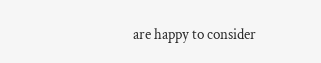are happy to consider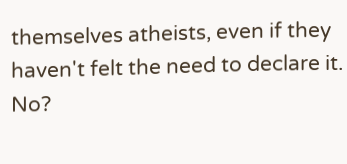themselves atheists, even if they haven't felt the need to declare it. No?